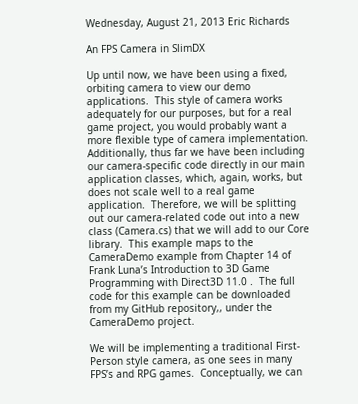Wednesday, August 21, 2013 Eric Richards

An FPS Camera in SlimDX

Up until now, we have been using a fixed, orbiting camera to view our demo applications.  This style of camera works adequately for our purposes, but for a real game project, you would probably want a more flexible type of camera implementation.  Additionally, thus far we have been including our camera-specific code directly in our main application classes, which, again, works, but does not scale well to a real game application.  Therefore, we will be splitting out our camera-related code out into a new class (Camera.cs) that we will add to our Core library.  This example maps to the CameraDemo example from Chapter 14 of Frank Luna’s Introduction to 3D Game Programming with Direct3D 11.0 .  The full code for this example can be downloaded from my GitHub repository,, under the CameraDemo project.

We will be implementing a traditional First-Person style camera, as one sees in many FPS’s and RPG games.  Conceptually, we can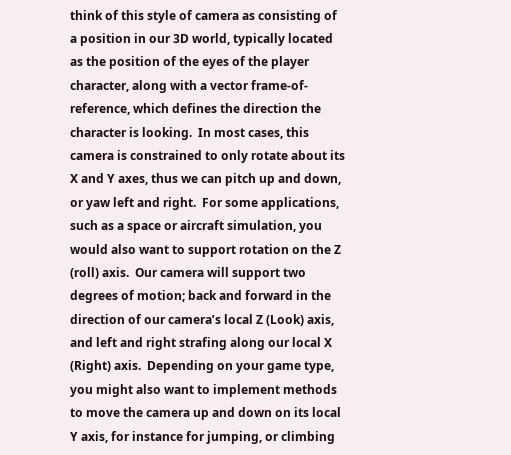think of this style of camera as consisting of a position in our 3D world, typically located as the position of the eyes of the player character, along with a vector frame-of-reference, which defines the direction the character is looking.  In most cases, this camera is constrained to only rotate about its X and Y axes, thus we can pitch up and down, or yaw left and right.  For some applications, such as a space or aircraft simulation, you would also want to support rotation on the Z (roll) axis.  Our camera will support two degrees of motion; back and forward in the direction of our camera’s local Z (Look) axis, and left and right strafing along our local X (Right) axis.  Depending on your game type, you might also want to implement methods to move the camera up and down on its local Y axis, for instance for jumping, or climbing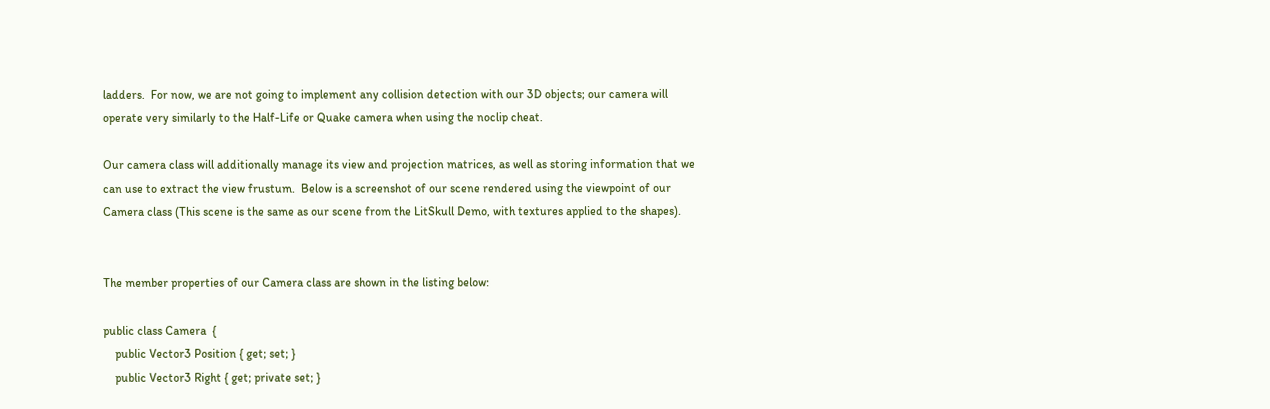ladders.  For now, we are not going to implement any collision detection with our 3D objects; our camera will operate very similarly to the Half-Life or Quake camera when using the noclip cheat.

Our camera class will additionally manage its view and projection matrices, as well as storing information that we can use to extract the view frustum.  Below is a screenshot of our scene rendered using the viewpoint of our Camera class (This scene is the same as our scene from the LitSkull Demo, with textures applied to the shapes).


The member properties of our Camera class are shown in the listing below:

public class Camera  {
    public Vector3 Position { get; set; }
    public Vector3 Right { get; private set; }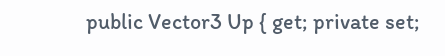public Vector3 Up { get; private set;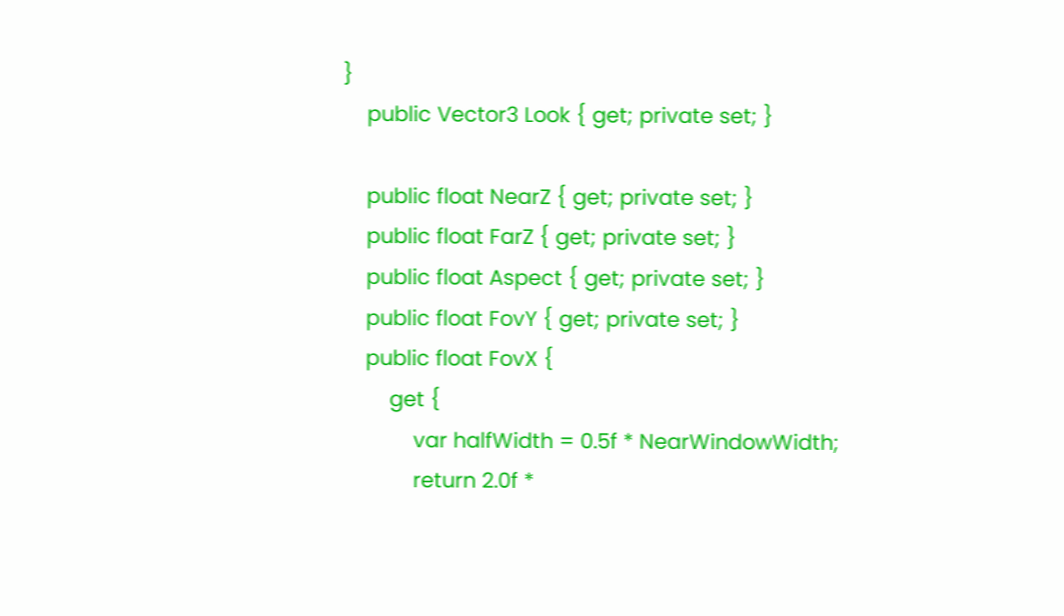}
    public Vector3 Look { get; private set; }

    public float NearZ { get; private set; }
    public float FarZ { get; private set; }
    public float Aspect { get; private set; }
    public float FovY { get; private set; }
    public float FovX {
        get {
            var halfWidth = 0.5f * NearWindowWidth;
            return 2.0f *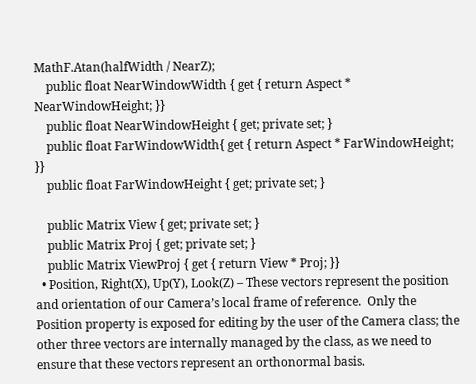MathF.Atan(halfWidth / NearZ);
    public float NearWindowWidth { get { return Aspect * NearWindowHeight; }}
    public float NearWindowHeight { get; private set; }
    public float FarWindowWidth{ get { return Aspect * FarWindowHeight; }}
    public float FarWindowHeight { get; private set; }

    public Matrix View { get; private set; }
    public Matrix Proj { get; private set; }
    public Matrix ViewProj { get { return View * Proj; }}
  • Position, Right(X), Up(Y), Look(Z) – These vectors represent the position and orientation of our Camera’s local frame of reference.  Only the Position property is exposed for editing by the user of the Camera class; the other three vectors are internally managed by the class, as we need to ensure that these vectors represent an orthonormal basis.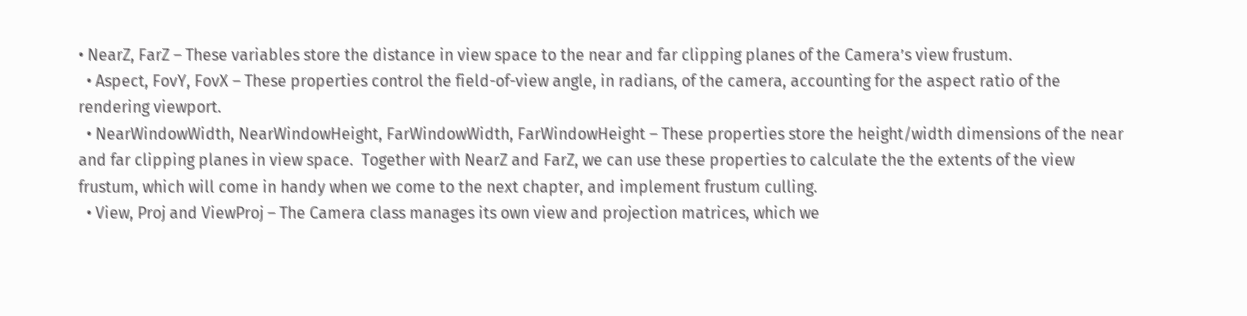• NearZ, FarZ – These variables store the distance in view space to the near and far clipping planes of the Camera’s view frustum.
  • Aspect, FovY, FovX – These properties control the field-of-view angle, in radians, of the camera, accounting for the aspect ratio of the rendering viewport.
  • NearWindowWidth, NearWindowHeight, FarWindowWidth, FarWindowHeight – These properties store the height/width dimensions of the near and far clipping planes in view space.  Together with NearZ and FarZ, we can use these properties to calculate the the extents of the view frustum, which will come in handy when we come to the next chapter, and implement frustum culling.
  • View, Proj and ViewProj – The Camera class manages its own view and projection matrices, which we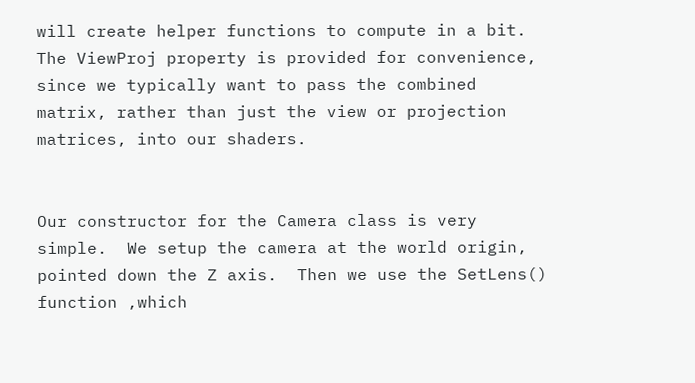will create helper functions to compute in a bit.  The ViewProj property is provided for convenience, since we typically want to pass the combined matrix, rather than just the view or projection matrices, into our shaders.


Our constructor for the Camera class is very simple.  We setup the camera at the world origin, pointed down the Z axis.  Then we use the SetLens() function ,which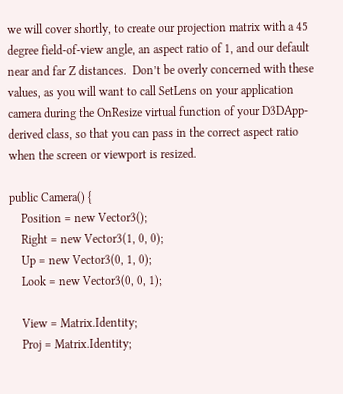we will cover shortly, to create our projection matrix with a 45 degree field-of-view angle, an aspect ratio of 1, and our default near and far Z distances.  Don’t be overly concerned with these values, as you will want to call SetLens on your application camera during the OnResize virtual function of your D3DApp-derived class, so that you can pass in the correct aspect ratio when the screen or viewport is resized.

public Camera() {
    Position = new Vector3();
    Right = new Vector3(1, 0, 0);
    Up = new Vector3(0, 1, 0);
    Look = new Vector3(0, 0, 1);

    View = Matrix.Identity;
    Proj = Matrix.Identity;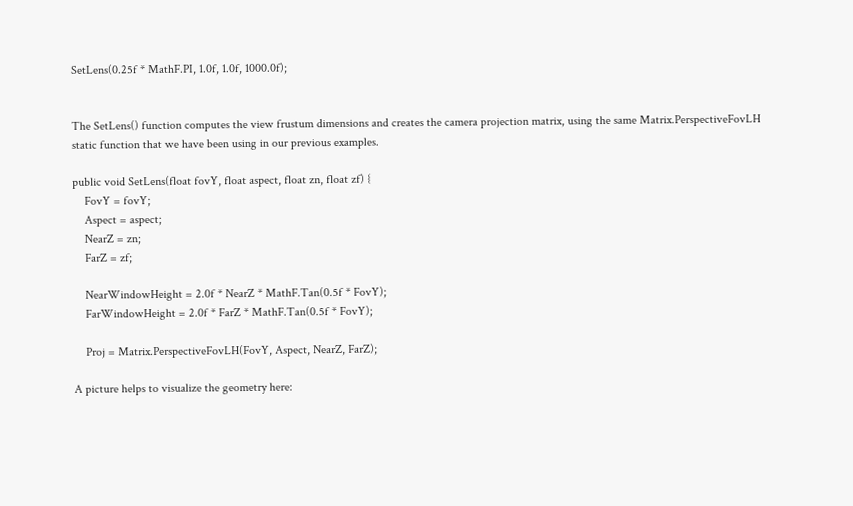SetLens(0.25f * MathF.PI, 1.0f, 1.0f, 1000.0f);


The SetLens() function computes the view frustum dimensions and creates the camera projection matrix, using the same Matrix.PerspectiveFovLH static function that we have been using in our previous examples.

public void SetLens(float fovY, float aspect, float zn, float zf) {
    FovY = fovY;
    Aspect = aspect;
    NearZ = zn;
    FarZ = zf;

    NearWindowHeight = 2.0f * NearZ * MathF.Tan(0.5f * FovY);
    FarWindowHeight = 2.0f * FarZ * MathF.Tan(0.5f * FovY);

    Proj = Matrix.PerspectiveFovLH(FovY, Aspect, NearZ, FarZ);

A picture helps to visualize the geometry here: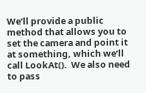We’ll provide a public method that allows you to set the camera and point it at something, which we’ll call LookAt().  We also need to pass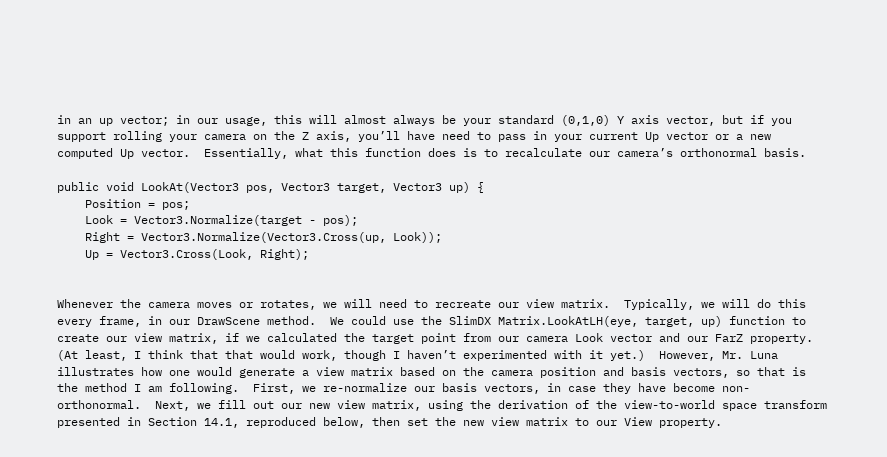in an up vector; in our usage, this will almost always be your standard (0,1,0) Y axis vector, but if you support rolling your camera on the Z axis, you’ll have need to pass in your current Up vector or a new computed Up vector.  Essentially, what this function does is to recalculate our camera’s orthonormal basis.

public void LookAt(Vector3 pos, Vector3 target, Vector3 up) {
    Position = pos;
    Look = Vector3.Normalize(target - pos);
    Right = Vector3.Normalize(Vector3.Cross(up, Look));
    Up = Vector3.Cross(Look, Right);


Whenever the camera moves or rotates, we will need to recreate our view matrix.  Typically, we will do this every frame, in our DrawScene method.  We could use the SlimDX Matrix.LookAtLH(eye, target, up) function to create our view matrix, if we calculated the target point from our camera Look vector and our FarZ property.  (At least, I think that that would work, though I haven’t experimented with it yet.)  However, Mr. Luna illustrates how one would generate a view matrix based on the camera position and basis vectors, so that is the method I am following.  First, we re-normalize our basis vectors, in case they have become non-orthonormal.  Next, we fill out our new view matrix, using the derivation of the view-to-world space transform presented in Section 14.1, reproduced below, then set the new view matrix to our View property.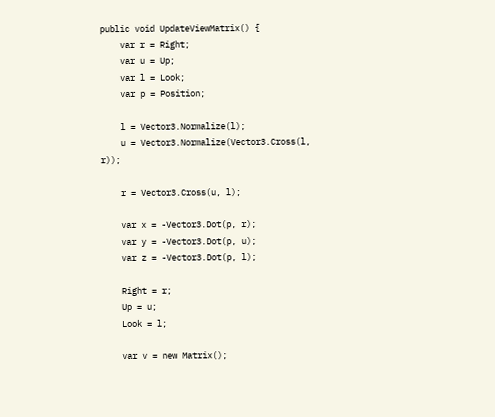public void UpdateViewMatrix() {
    var r = Right;
    var u = Up;
    var l = Look;
    var p = Position;

    l = Vector3.Normalize(l);
    u = Vector3.Normalize(Vector3.Cross(l, r));

    r = Vector3.Cross(u, l);

    var x = -Vector3.Dot(p, r);
    var y = -Vector3.Dot(p, u);
    var z = -Vector3.Dot(p, l);

    Right = r;
    Up = u;
    Look = l;

    var v = new Matrix();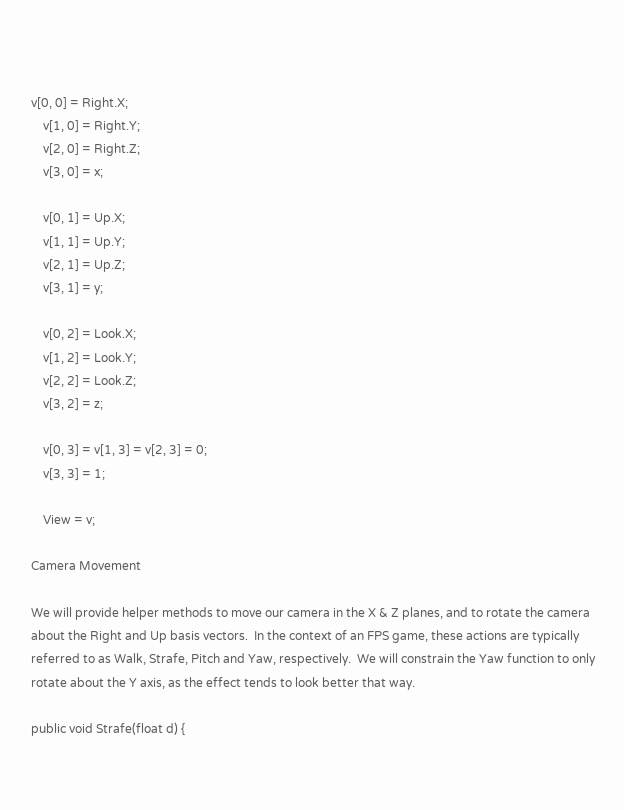v[0, 0] = Right.X;
    v[1, 0] = Right.Y;
    v[2, 0] = Right.Z;
    v[3, 0] = x;

    v[0, 1] = Up.X;
    v[1, 1] = Up.Y;
    v[2, 1] = Up.Z;
    v[3, 1] = y;

    v[0, 2] = Look.X;
    v[1, 2] = Look.Y;
    v[2, 2] = Look.Z;
    v[3, 2] = z;

    v[0, 3] = v[1, 3] = v[2, 3] = 0;
    v[3, 3] = 1;

    View = v;

Camera Movement

We will provide helper methods to move our camera in the X & Z planes, and to rotate the camera about the Right and Up basis vectors.  In the context of an FPS game, these actions are typically referred to as Walk, Strafe, Pitch and Yaw, respectively.  We will constrain the Yaw function to only rotate about the Y axis, as the effect tends to look better that way.

public void Strafe(float d) {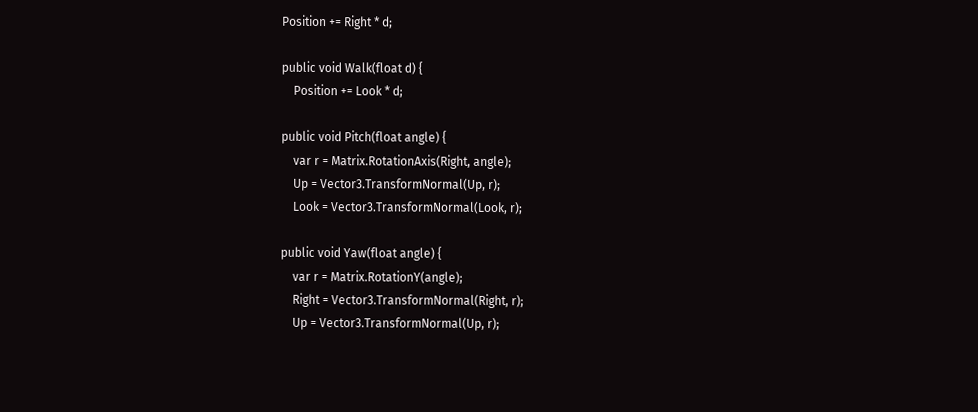Position += Right * d;

public void Walk(float d) {
    Position += Look * d;

public void Pitch(float angle) {
    var r = Matrix.RotationAxis(Right, angle);
    Up = Vector3.TransformNormal(Up, r);
    Look = Vector3.TransformNormal(Look, r);

public void Yaw(float angle) {
    var r = Matrix.RotationY(angle);
    Right = Vector3.TransformNormal(Right, r);
    Up = Vector3.TransformNormal(Up, r);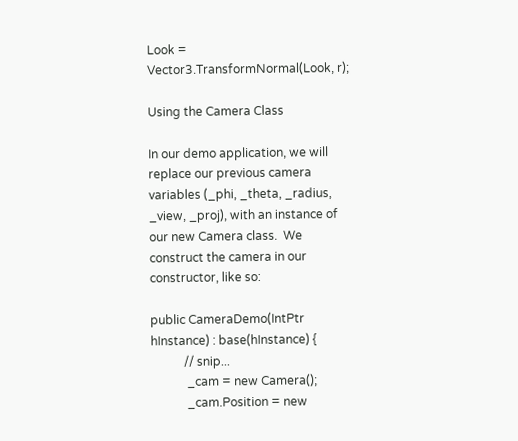Look = Vector3.TransformNormal(Look, r);

Using the Camera Class

In our demo application, we will replace our previous camera variables (_phi, _theta, _radius, _view, _proj), with an instance of our new Camera class.  We construct the camera in our constructor, like so:

public CameraDemo(IntPtr hInstance) : base(hInstance) {
           // snip...
            _cam = new Camera();
            _cam.Position = new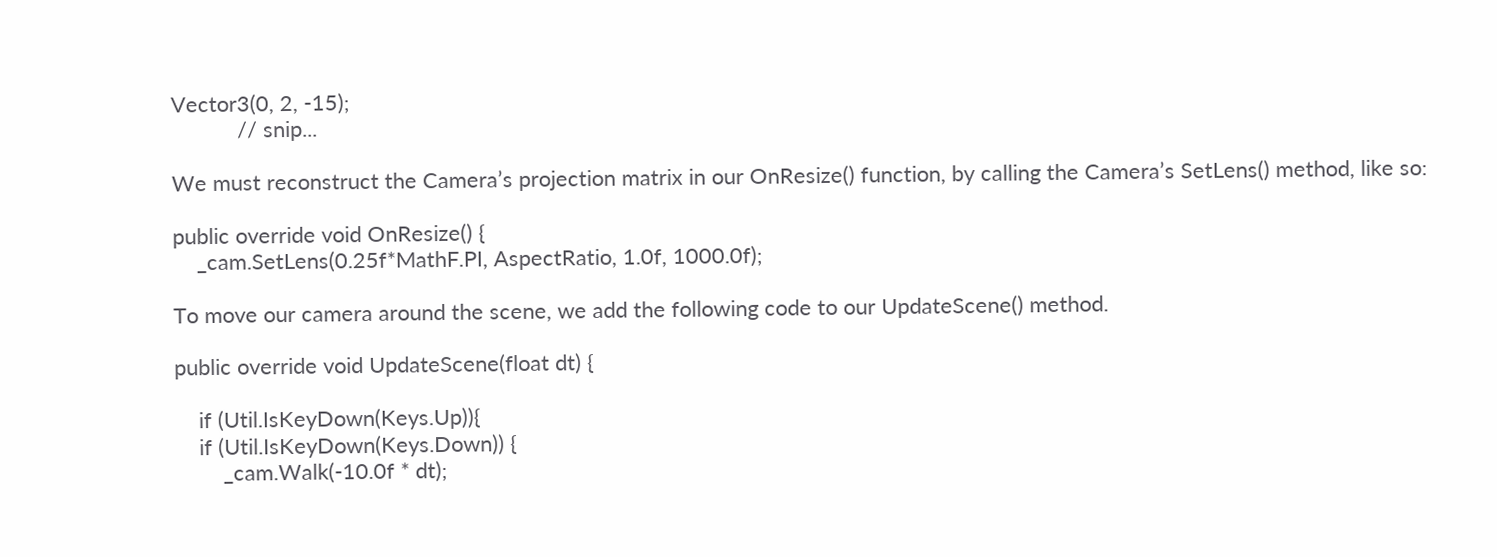Vector3(0, 2, -15);
           // snip...

We must reconstruct the Camera’s projection matrix in our OnResize() function, by calling the Camera’s SetLens() method, like so:

public override void OnResize() {
    _cam.SetLens(0.25f*MathF.PI, AspectRatio, 1.0f, 1000.0f);

To move our camera around the scene, we add the following code to our UpdateScene() method.

public override void UpdateScene(float dt) {

    if (Util.IsKeyDown(Keys.Up)){
    if (Util.IsKeyDown(Keys.Down)) {
        _cam.Walk(-10.0f * dt);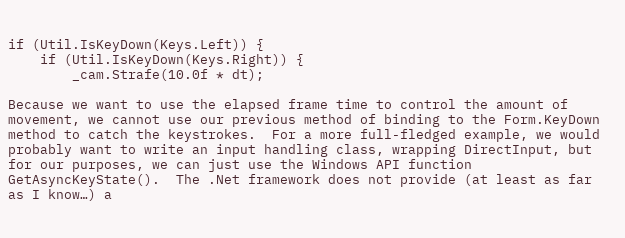if (Util.IsKeyDown(Keys.Left)) {
    if (Util.IsKeyDown(Keys.Right)) {
        _cam.Strafe(10.0f * dt);

Because we want to use the elapsed frame time to control the amount of movement, we cannot use our previous method of binding to the Form.KeyDown method to catch the keystrokes.  For a more full-fledged example, we would probably want to write an input handling class, wrapping DirectInput, but for our purposes, we can just use the Windows API function GetAsyncKeyState().  The .Net framework does not provide (at least as far as I know…) a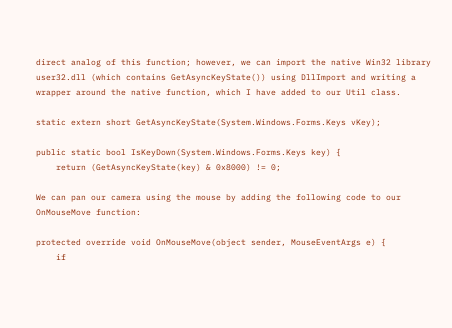direct analog of this function; however, we can import the native Win32 library user32.dll (which contains GetAsyncKeyState()) using DllImport and writing a wrapper around the native function, which I have added to our Util class.

static extern short GetAsyncKeyState(System.Windows.Forms.Keys vKey);

public static bool IsKeyDown(System.Windows.Forms.Keys key) {
    return (GetAsyncKeyState(key) & 0x8000) != 0;

We can pan our camera using the mouse by adding the following code to our OnMouseMove function:

protected override void OnMouseMove(object sender, MouseEventArgs e) {
    if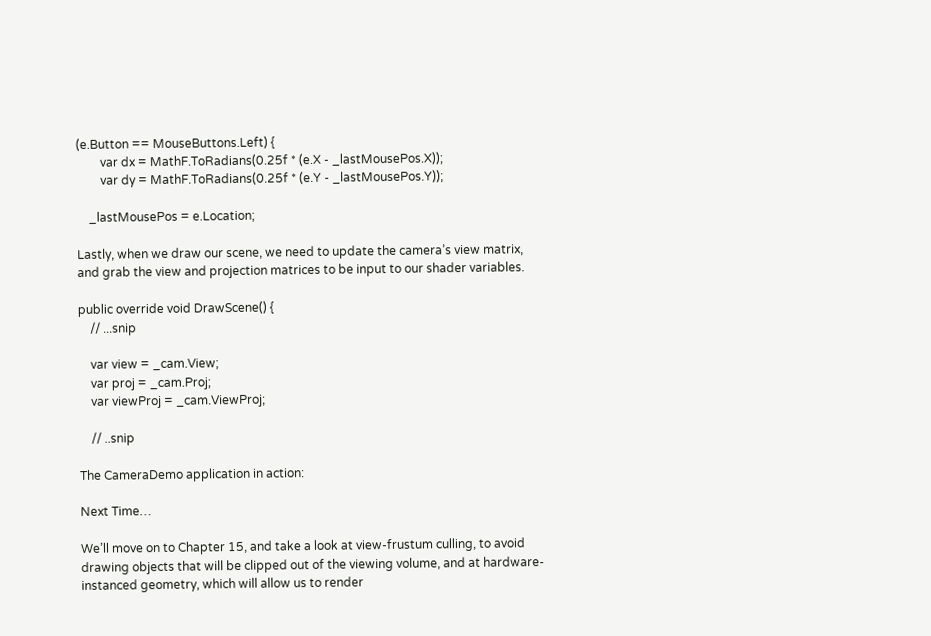(e.Button == MouseButtons.Left) {
        var dx = MathF.ToRadians(0.25f * (e.X - _lastMousePos.X));
        var dy = MathF.ToRadians(0.25f * (e.Y - _lastMousePos.Y));

    _lastMousePos = e.Location;

Lastly, when we draw our scene, we need to update the camera’s view matrix, and grab the view and projection matrices to be input to our shader variables.

public override void DrawScene() {
    // ...snip

    var view = _cam.View;
    var proj = _cam.Proj;
    var viewProj = _cam.ViewProj;

    // ..snip

The CameraDemo application in action:

Next Time…

We’ll move on to Chapter 15, and take a look at view-frustum culling, to avoid drawing objects that will be clipped out of the viewing volume, and at hardware-instanced geometry, which will allow us to render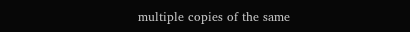multiple copies of the same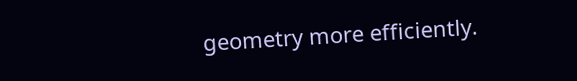geometry more efficiently.